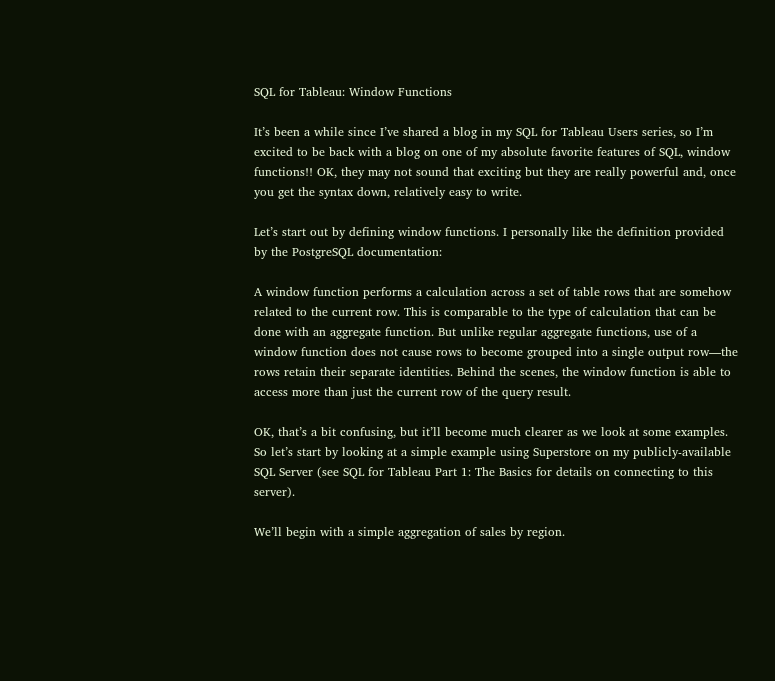SQL for Tableau: Window Functions

It’s been a while since I’ve shared a blog in my SQL for Tableau Users series, so I’m excited to be back with a blog on one of my absolute favorite features of SQL, window functions!! OK, they may not sound that exciting but they are really powerful and, once you get the syntax down, relatively easy to write.

Let’s start out by defining window functions. I personally like the definition provided by the PostgreSQL documentation:

A window function performs a calculation across a set of table rows that are somehow related to the current row. This is comparable to the type of calculation that can be done with an aggregate function. But unlike regular aggregate functions, use of a window function does not cause rows to become grouped into a single output row—the rows retain their separate identities. Behind the scenes, the window function is able to access more than just the current row of the query result.

OK, that’s a bit confusing, but it’ll become much clearer as we look at some examples. So let’s start by looking at a simple example using Superstore on my publicly-available SQL Server (see SQL for Tableau Part 1: The Basics for details on connecting to this server).

We’ll begin with a simple aggregation of sales by region.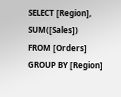SELECT [Region], SUM([Sales])
FROM [Orders]
GROUP BY [Region]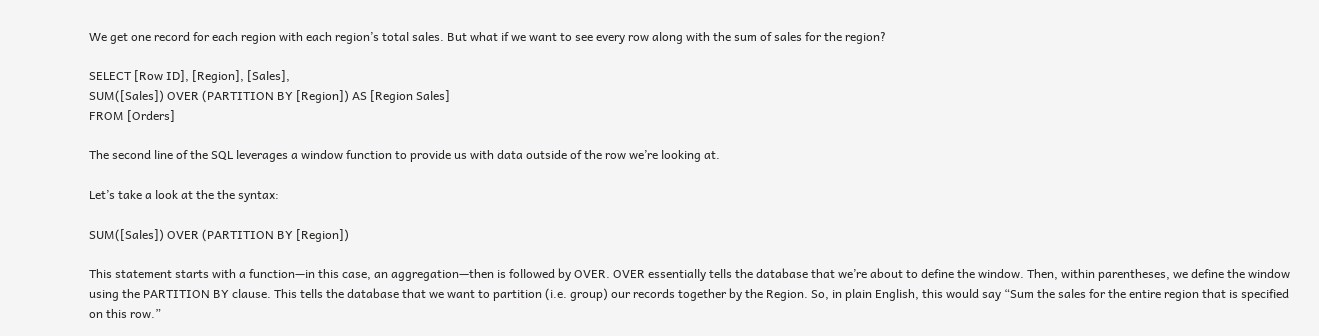We get one record for each region with each region’s total sales. But what if we want to see every row along with the sum of sales for the region?

SELECT [Row ID], [Region], [Sales],
SUM([Sales]) OVER (PARTITION BY [Region]) AS [Region Sales]
FROM [Orders]

The second line of the SQL leverages a window function to provide us with data outside of the row we’re looking at.

Let’s take a look at the the syntax:

SUM([Sales]) OVER (PARTITION BY [Region])

This statement starts with a function—in this case, an aggregation—then is followed by OVER. OVER essentially tells the database that we’re about to define the window. Then, within parentheses, we define the window using the PARTITION BY clause. This tells the database that we want to partition (i.e. group) our records together by the Region. So, in plain English, this would say “Sum the sales for the entire region that is specified on this row.”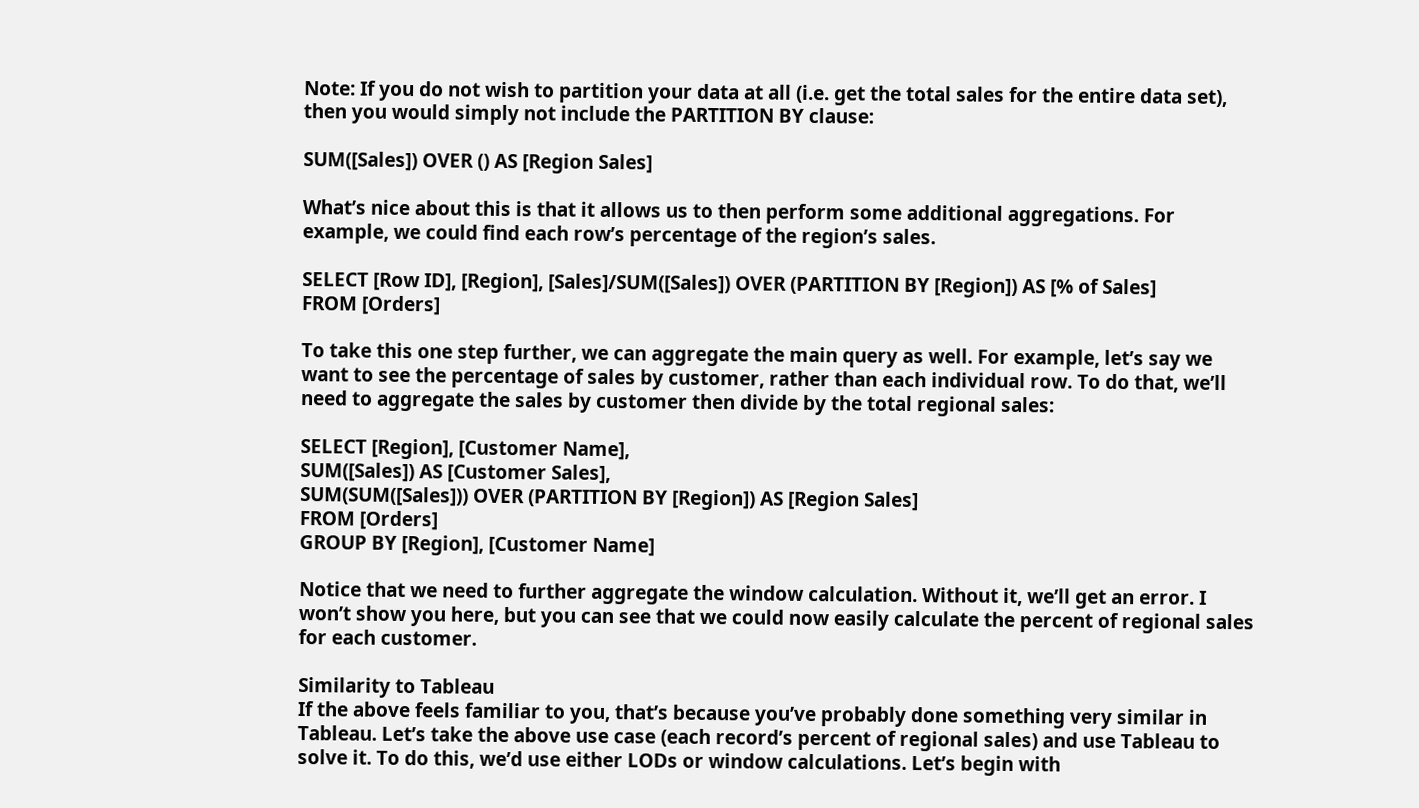Note: If you do not wish to partition your data at all (i.e. get the total sales for the entire data set), then you would simply not include the PARTITION BY clause:

SUM([Sales]) OVER () AS [Region Sales]

What’s nice about this is that it allows us to then perform some additional aggregations. For example, we could find each row’s percentage of the region’s sales.

SELECT [Row ID], [Region], [Sales]/SUM([Sales]) OVER (PARTITION BY [Region]) AS [% of Sales]
FROM [Orders]

To take this one step further, we can aggregate the main query as well. For example, let’s say we want to see the percentage of sales by customer, rather than each individual row. To do that, we’ll need to aggregate the sales by customer then divide by the total regional sales:

SELECT [Region], [Customer Name],
SUM([Sales]) AS [Customer Sales],
SUM(SUM([Sales])) OVER (PARTITION BY [Region]) AS [Region Sales]
FROM [Orders]
GROUP BY [Region], [Customer Name]

Notice that we need to further aggregate the window calculation. Without it, we’ll get an error. I won’t show you here, but you can see that we could now easily calculate the percent of regional sales for each customer.

Similarity to Tableau
If the above feels familiar to you, that’s because you’ve probably done something very similar in Tableau. Let’s take the above use case (each record’s percent of regional sales) and use Tableau to solve it. To do this, we’d use either LODs or window calculations. Let’s begin with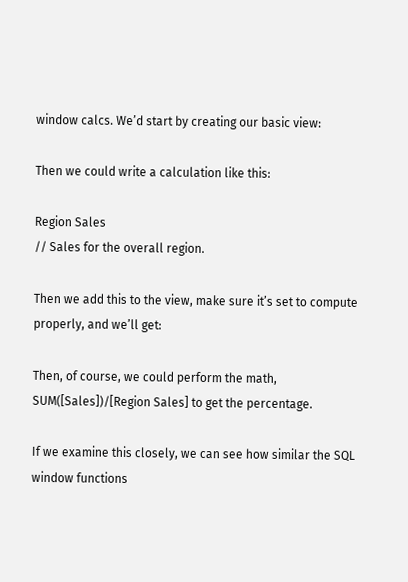window calcs. We’d start by creating our basic view:

Then we could write a calculation like this:

Region Sales
// Sales for the overall region.

Then we add this to the view, make sure it’s set to compute properly, and we’ll get:

Then, of course, we could perform the math, SUM([Sales])/[Region Sales] to get the percentage.

If we examine this closely, we can see how similar the SQL window functions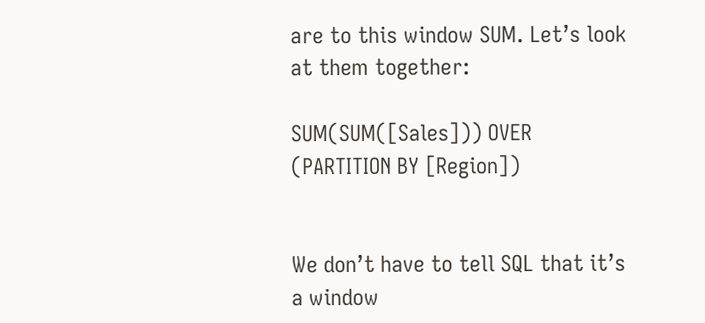are to this window SUM. Let’s look at them together:

SUM(SUM([Sales])) OVER (PARTITION BY [Region])


We don’t have to tell SQL that it’s a window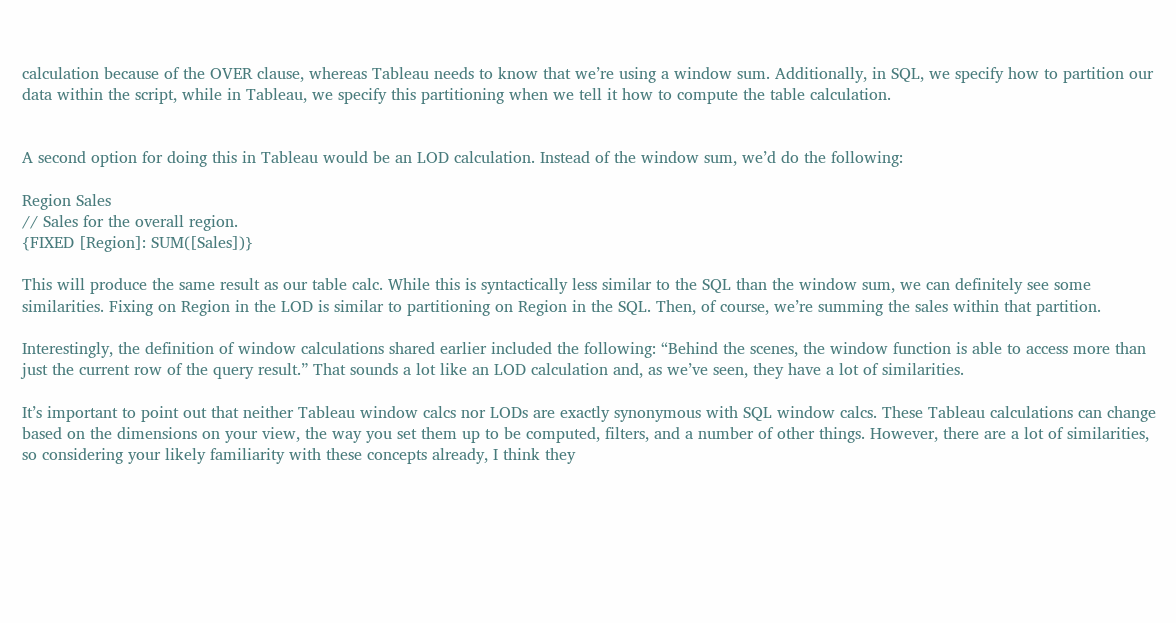calculation because of the OVER clause, whereas Tableau needs to know that we’re using a window sum. Additionally, in SQL, we specify how to partition our data within the script, while in Tableau, we specify this partitioning when we tell it how to compute the table calculation.


A second option for doing this in Tableau would be an LOD calculation. Instead of the window sum, we’d do the following:

Region Sales
// Sales for the overall region.
{FIXED [Region]: SUM([Sales])}

This will produce the same result as our table calc. While this is syntactically less similar to the SQL than the window sum, we can definitely see some similarities. Fixing on Region in the LOD is similar to partitioning on Region in the SQL. Then, of course, we’re summing the sales within that partition.

Interestingly, the definition of window calculations shared earlier included the following: “Behind the scenes, the window function is able to access more than just the current row of the query result.” That sounds a lot like an LOD calculation and, as we’ve seen, they have a lot of similarities.

It’s important to point out that neither Tableau window calcs nor LODs are exactly synonymous with SQL window calcs. These Tableau calculations can change based on the dimensions on your view, the way you set them up to be computed, filters, and a number of other things. However, there are a lot of similarities, so considering your likely familiarity with these concepts already, I think they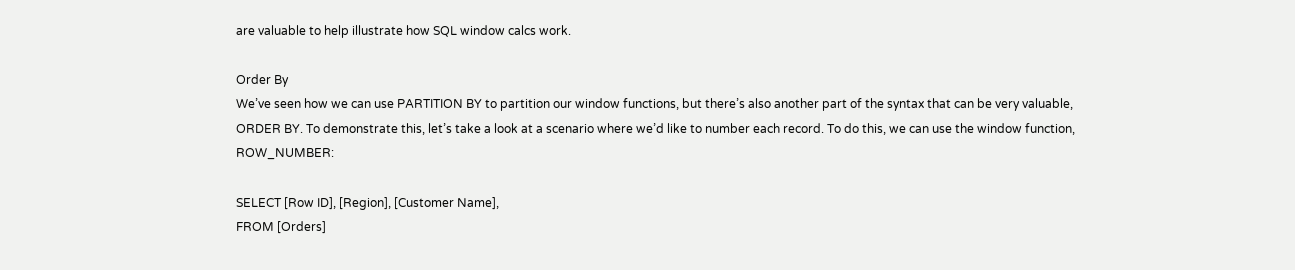are valuable to help illustrate how SQL window calcs work.

Order By
We’ve seen how we can use PARTITION BY to partition our window functions, but there’s also another part of the syntax that can be very valuable, ORDER BY. To demonstrate this, let’s take a look at a scenario where we’d like to number each record. To do this, we can use the window function, ROW_NUMBER:

SELECT [Row ID], [Region], [Customer Name],
FROM [Orders]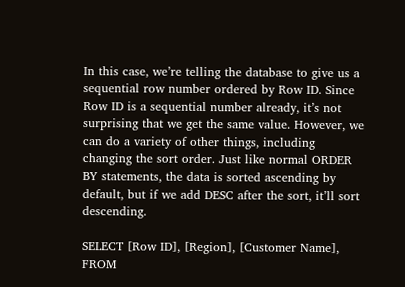In this case, we’re telling the database to give us a sequential row number ordered by Row ID. Since Row ID is a sequential number already, it’s not surprising that we get the same value. However, we can do a variety of other things, including changing the sort order. Just like normal ORDER BY statements, the data is sorted ascending by default, but if we add DESC after the sort, it’ll sort descending.

SELECT [Row ID], [Region], [Customer Name],
FROM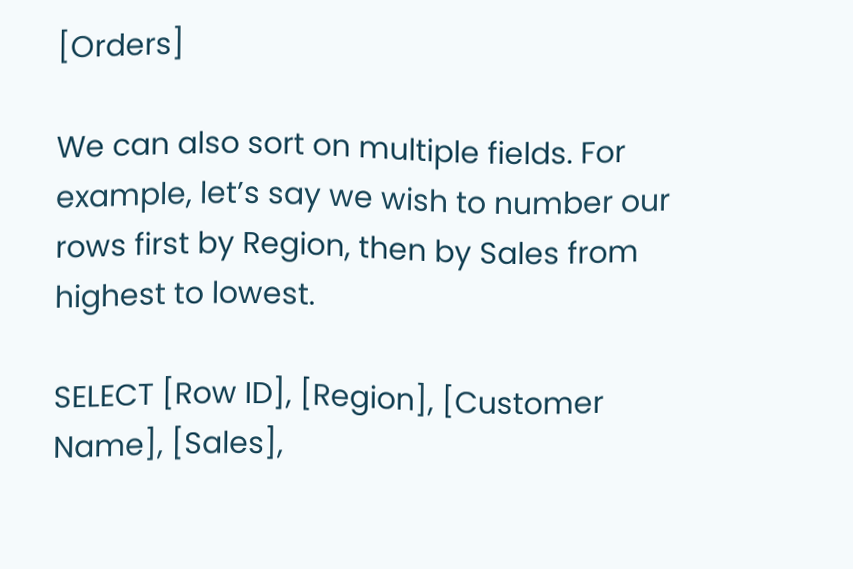[Orders]

We can also sort on multiple fields. For example, let’s say we wish to number our rows first by Region, then by Sales from highest to lowest.

SELECT [Row ID], [Region], [Customer Name], [Sales],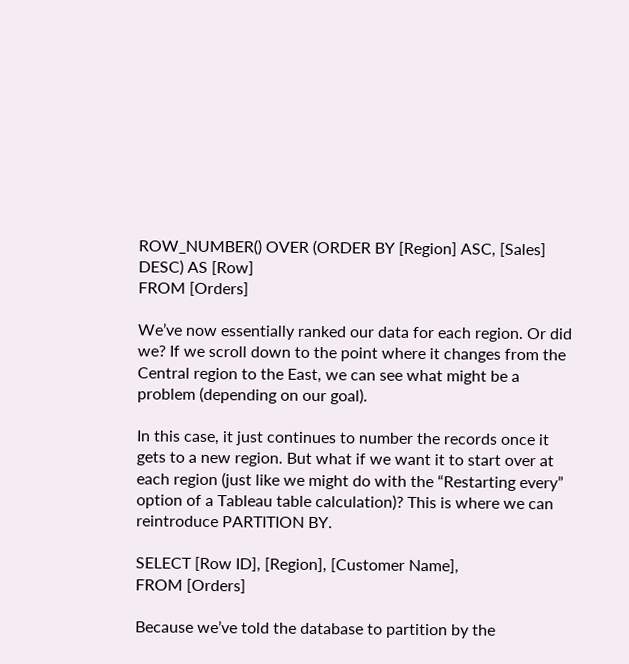ROW_NUMBER() OVER (ORDER BY [Region] ASC, [Sales] DESC) AS [Row]
FROM [Orders]

We’ve now essentially ranked our data for each region. Or did we? If we scroll down to the point where it changes from the Central region to the East, we can see what might be a problem (depending on our goal).

In this case, it just continues to number the records once it gets to a new region. But what if we want it to start over at each region (just like we might do with the “Restarting every” option of a Tableau table calculation)? This is where we can reintroduce PARTITION BY.

SELECT [Row ID], [Region], [Customer Name],
FROM [Orders]

Because we’ve told the database to partition by the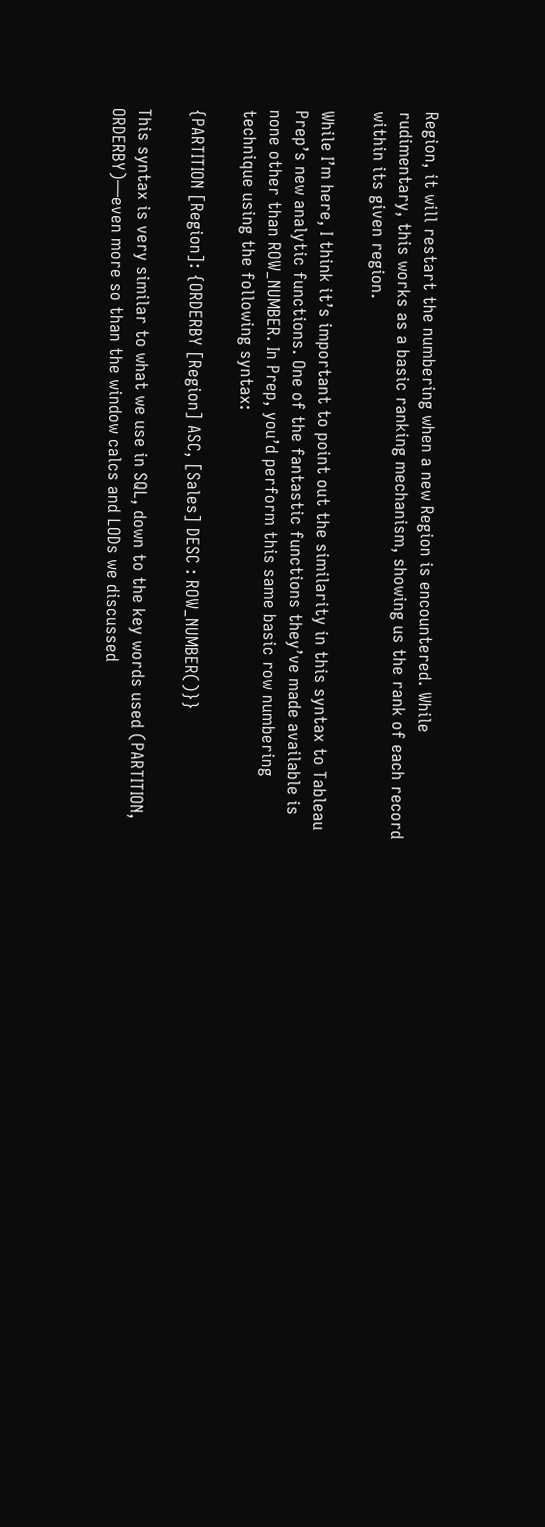Region, it will restart the numbering when a new Region is encountered. While rudimentary, this works as a basic ranking mechanism, showing us the rank of each record within its given region.

While I’m here, I think it’s important to point out the similarity in this syntax to Tableau Prep’s new analytic functions. One of the fantastic functions they’ve made available is none other than ROW_NUMBER. In Prep, you’d perform this same basic row numbering technique using the following syntax:

{PARTITION [Region]: {ORDERBY [Region] ASC, [Sales] DESC : ROW_NUMBER()}}

This syntax is very similar to what we use in SQL, down to the key words used (PARTITION, ORDERBY)—even more so than the window calcs and LODs we discussed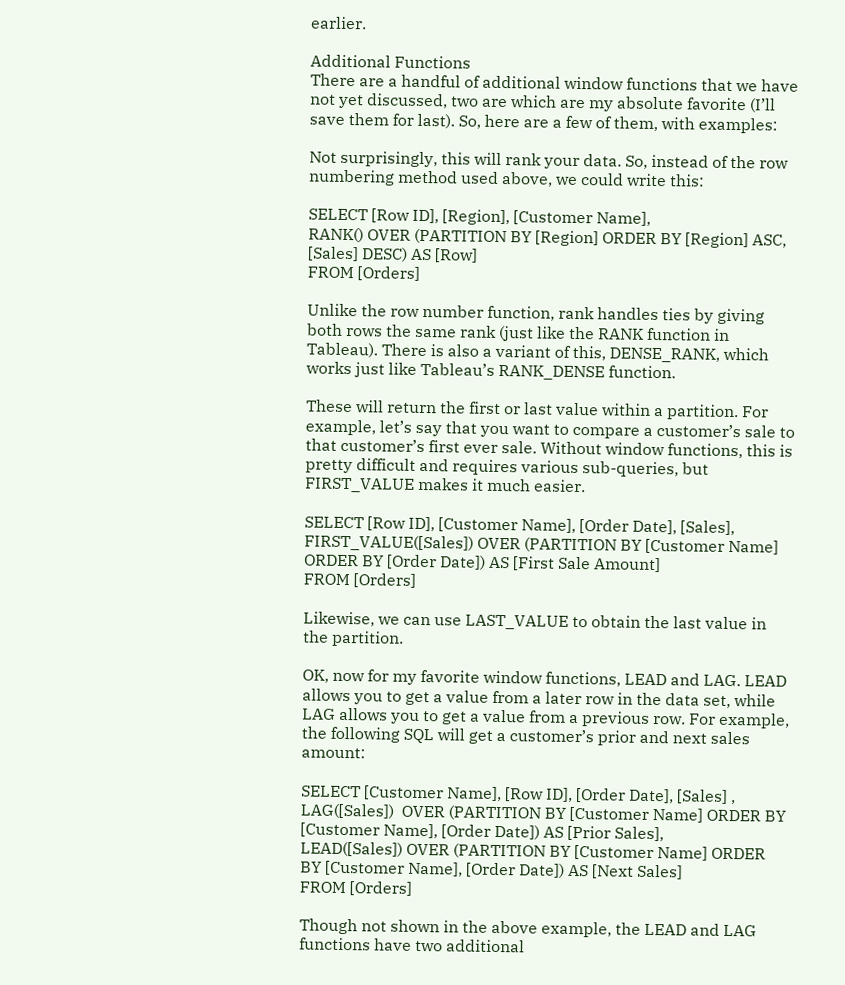earlier.

Additional Functions
There are a handful of additional window functions that we have not yet discussed, two are which are my absolute favorite (I’ll save them for last). So, here are a few of them, with examples:

Not surprisingly, this will rank your data. So, instead of the row numbering method used above, we could write this:

SELECT [Row ID], [Region], [Customer Name],
RANK() OVER (PARTITION BY [Region] ORDER BY [Region] ASC, [Sales] DESC) AS [Row]
FROM [Orders]

Unlike the row number function, rank handles ties by giving both rows the same rank (just like the RANK function in Tableau). There is also a variant of this, DENSE_RANK, which works just like Tableau’s RANK_DENSE function.

These will return the first or last value within a partition. For example, let’s say that you want to compare a customer’s sale to that customer’s first ever sale. Without window functions, this is pretty difficult and requires various sub-queries, but FIRST_VALUE makes it much easier.

SELECT [Row ID], [Customer Name], [Order Date], [Sales],
FIRST_VALUE([Sales]) OVER (PARTITION BY [Customer Name] ORDER BY [Order Date]) AS [First Sale Amount]
FROM [Orders]

Likewise, we can use LAST_VALUE to obtain the last value in the partition.

OK, now for my favorite window functions, LEAD and LAG. LEAD allows you to get a value from a later row in the data set, while LAG allows you to get a value from a previous row. For example, the following SQL will get a customer’s prior and next sales amount:

SELECT [Customer Name], [Row ID], [Order Date], [Sales] ,
LAG([Sales])  OVER (PARTITION BY [Customer Name] ORDER BY [Customer Name], [Order Date]) AS [Prior Sales],
LEAD([Sales]) OVER (PARTITION BY [Customer Name] ORDER BY [Customer Name], [Order Date]) AS [Next Sales]
FROM [Orders]

Though not shown in the above example, the LEAD and LAG functions have two additional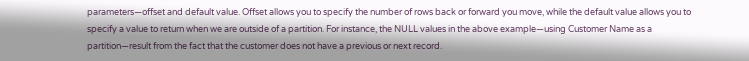parameters—offset and default value. Offset allows you to specify the number of rows back or forward you move, while the default value allows you to specify a value to return when we are outside of a partition. For instance, the NULL values in the above example—using Customer Name as a partition—result from the fact that the customer does not have a previous or next record.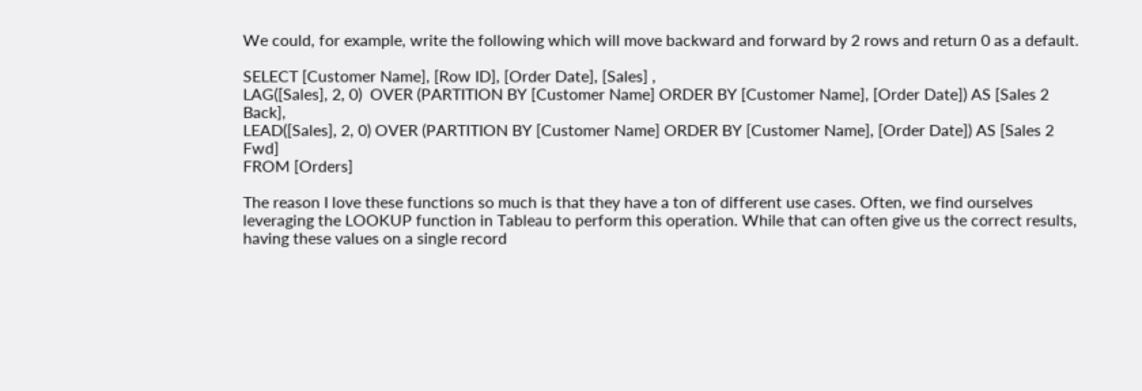We could, for example, write the following which will move backward and forward by 2 rows and return 0 as a default.

SELECT [Customer Name], [Row ID], [Order Date], [Sales] ,
LAG([Sales], 2, 0)  OVER (PARTITION BY [Customer Name] ORDER BY [Customer Name], [Order Date]) AS [Sales 2 Back],
LEAD([Sales], 2, 0) OVER (PARTITION BY [Customer Name] ORDER BY [Customer Name], [Order Date]) AS [Sales 2 Fwd]
FROM [Orders]

The reason I love these functions so much is that they have a ton of different use cases. Often, we find ourselves leveraging the LOOKUP function in Tableau to perform this operation. While that can often give us the correct results, having these values on a single record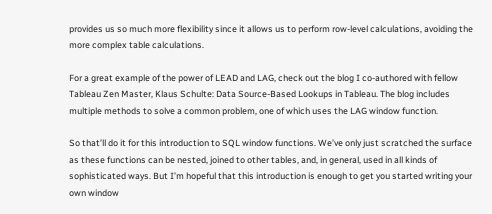provides us so much more flexibility since it allows us to perform row-level calculations, avoiding the more complex table calculations.

For a great example of the power of LEAD and LAG, check out the blog I co-authored with fellow Tableau Zen Master, Klaus Schulte: Data Source-Based Lookups in Tableau. The blog includes multiple methods to solve a common problem, one of which uses the LAG window function.

So that’ll do it for this introduction to SQL window functions. We’ve only just scratched the surface as these functions can be nested, joined to other tables, and, in general, used in all kinds of sophisticated ways. But I’m hopeful that this introduction is enough to get you started writing your own window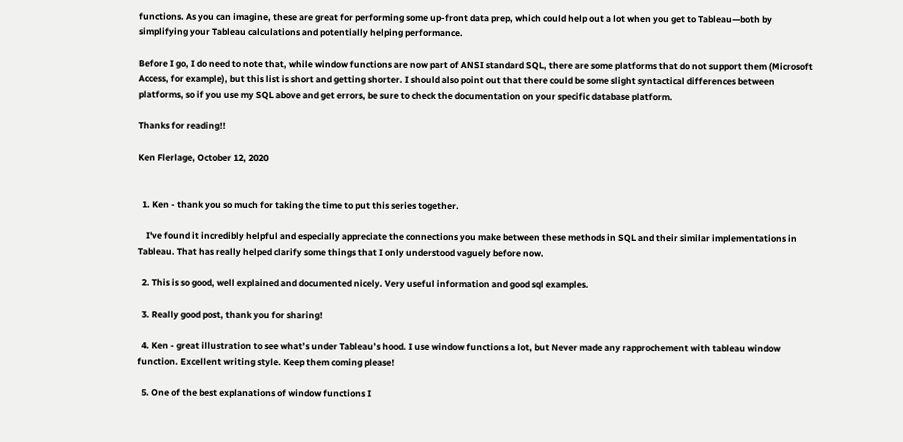functions. As you can imagine, these are great for performing some up-front data prep, which could help out a lot when you get to Tableau—both by simplifying your Tableau calculations and potentially helping performance.

Before I go, I do need to note that, while window functions are now part of ANSI standard SQL, there are some platforms that do not support them (Microsoft Access, for example), but this list is short and getting shorter. I should also point out that there could be some slight syntactical differences between platforms, so if you use my SQL above and get errors, be sure to check the documentation on your specific database platform.

Thanks for reading!!

Ken Flerlage, October 12, 2020


  1. Ken - thank you so much for taking the time to put this series together.

    I've found it incredibly helpful and especially appreciate the connections you make between these methods in SQL and their similar implementations in Tableau. That has really helped clarify some things that I only understood vaguely before now.

  2. This is so good, well explained and documented nicely. Very useful information and good sql examples.

  3. Really good post, thank you for sharing!

  4. Ken - great illustration to see what’s under Tableau’s hood. I use window functions a lot, but Never made any rapprochement with tableau window function. Excellent writing style. Keep them coming please!

  5. One of the best explanations of window functions I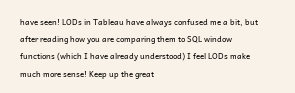have seen! LODs in Tableau have always confused me a bit, but after reading how you are comparing them to SQL window functions (which I have already understood) I feel LODs make much more sense! Keep up the great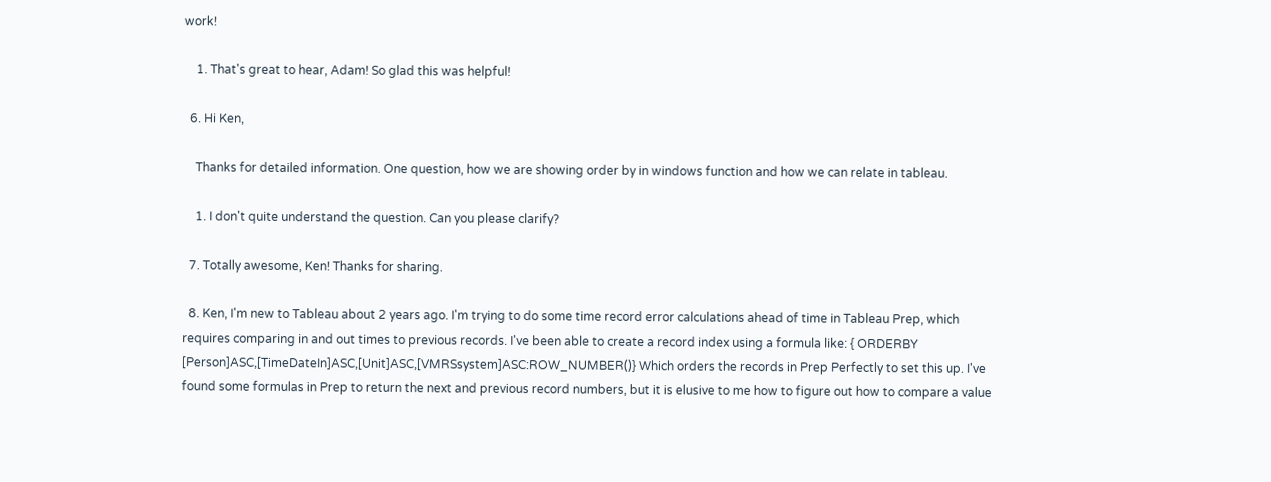work!

    1. That's great to hear, Adam! So glad this was helpful!

  6. Hi Ken,

    Thanks for detailed information. One question, how we are showing order by in windows function and how we can relate in tableau.

    1. I don't quite understand the question. Can you please clarify?

  7. Totally awesome, Ken! Thanks for sharing.

  8. Ken, I'm new to Tableau about 2 years ago. I'm trying to do some time record error calculations ahead of time in Tableau Prep, which requires comparing in and out times to previous records. I've been able to create a record index using a formula like: { ORDERBY [Person]ASC,[TimeDateIn]ASC,[Unit]ASC,[VMRSsystem]ASC:ROW_NUMBER()} Which orders the records in Prep Perfectly to set this up. I've found some formulas in Prep to return the next and previous record numbers, but it is elusive to me how to figure out how to compare a value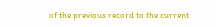of the previous record to the current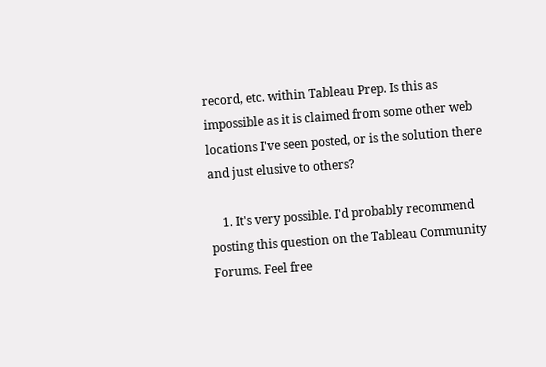record, etc. within Tableau Prep. Is this as impossible as it is claimed from some other web locations I've seen posted, or is the solution there and just elusive to others?

    1. It's very possible. I'd probably recommend posting this question on the Tableau Community Forums. Feel free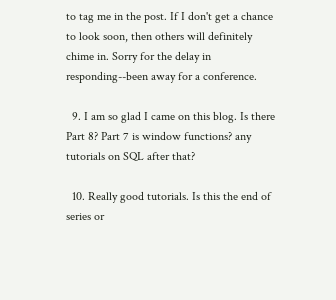to tag me in the post. If I don't get a chance to look soon, then others will definitely chime in. Sorry for the delay in responding--been away for a conference.

  9. I am so glad I came on this blog. Is there Part 8? Part 7 is window functions? any tutorials on SQL after that?

  10. Really good tutorials. Is this the end of series or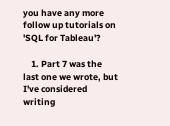you have any more follow up tutorials on 'SQL for Tableau'?

    1. Part 7 was the last one we wrote, but I've considered writing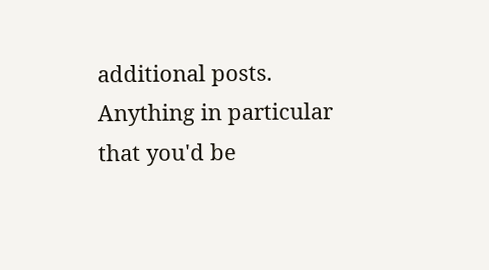additional posts. Anything in particular that you'd be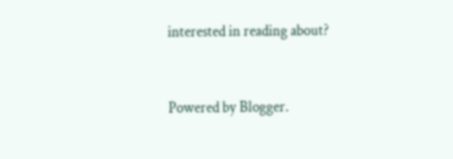interested in reading about?


Powered by Blogger.